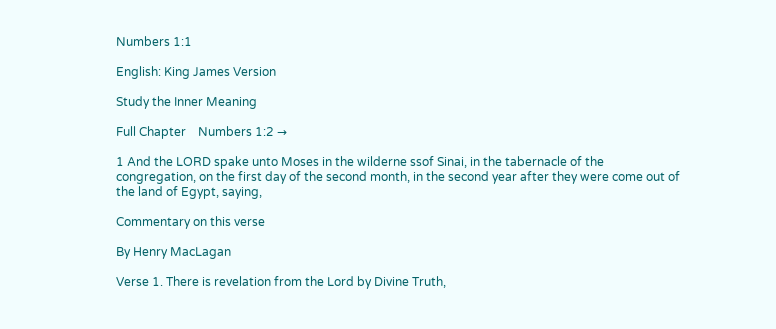Numbers 1:1

English: King James Version

Study the Inner Meaning

Full Chapter    Numbers 1:2 →

1 And the LORD spake unto Moses in the wilderne ssof Sinai, in the tabernacle of the congregation, on the first day of the second month, in the second year after they were come out of the land of Egypt, saying,

Commentary on this verse

By Henry MacLagan

Verse 1. There is revelation from the Lord by Divine Truth,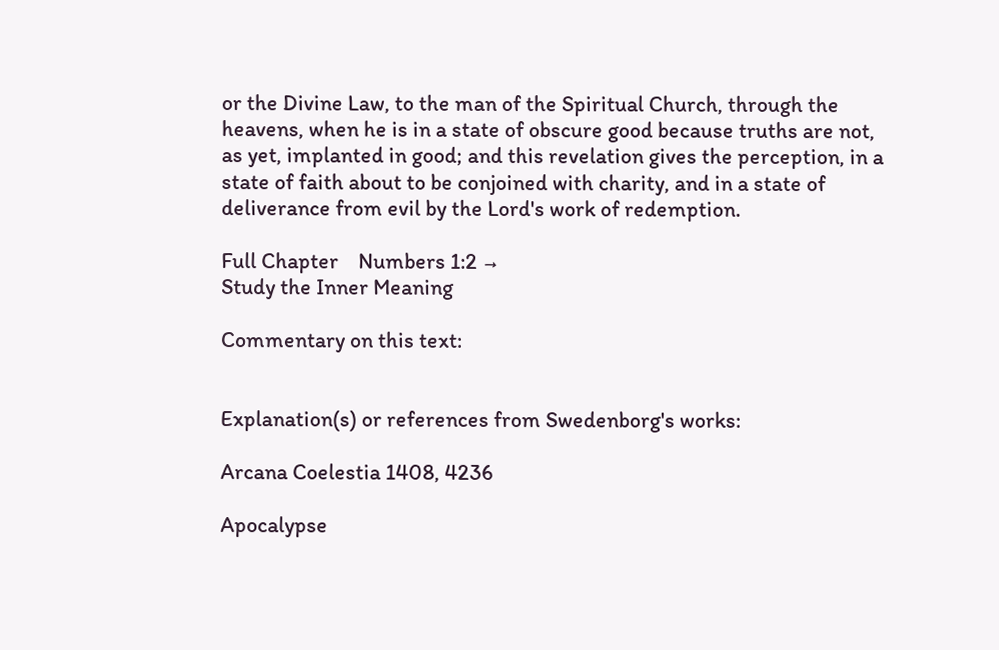or the Divine Law, to the man of the Spiritual Church, through the heavens, when he is in a state of obscure good because truths are not, as yet, implanted in good; and this revelation gives the perception, in a state of faith about to be conjoined with charity, and in a state of deliverance from evil by the Lord's work of redemption.

Full Chapter    Numbers 1:2 →
Study the Inner Meaning

Commentary on this text:


Explanation(s) or references from Swedenborg's works:

Arcana Coelestia 1408, 4236

Apocalypse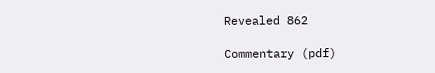Revealed 862

Commentary (pdf)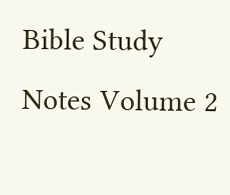Bible Study Notes Volume 2